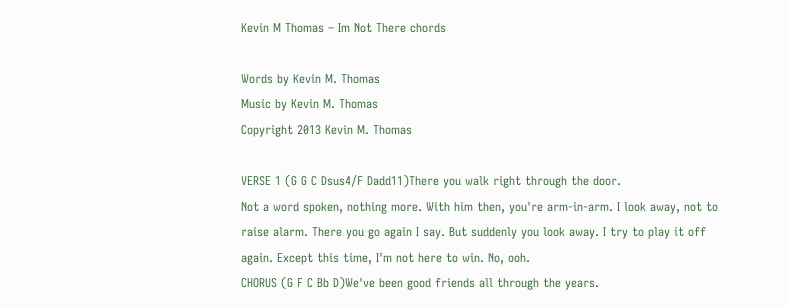Kevin M Thomas – Im Not There chords

Words by Kevin M. Thomas
Music by Kevin M. Thomas
Copyright 2013 Kevin M. Thomas

VERSE 1 (G G C Dsus4/F Dadd11)There you walk right through the door.
Not a word spoken, nothing more. With him then, you're arm-in-arm. I look away, not to raise alarm. There you go again I say. But suddenly you look away. I try to play it off again. Except this time, I'm not here to win. No, ooh.
CHORUS (G F C Bb D)We've been good friends all through the years.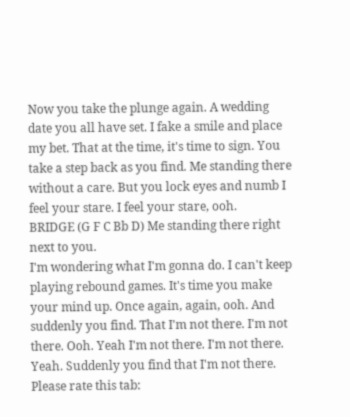Now you take the plunge again. A wedding date you all have set. I fake a smile and place my bet. That at the time, it's time to sign. You take a step back as you find. Me standing there without a care. But you lock eyes and numb I feel your stare. I feel your stare, ooh.
BRIDGE (G F C Bb D) Me standing there right next to you.
I'm wondering what I'm gonna do. I can't keep playing rebound games. It's time you make your mind up. Once again, again, ooh. And suddenly you find. That I'm not there. I'm not there. Ooh. Yeah I'm not there. I'm not there. Yeah. Suddenly you find that I'm not there.
Please rate this tab: